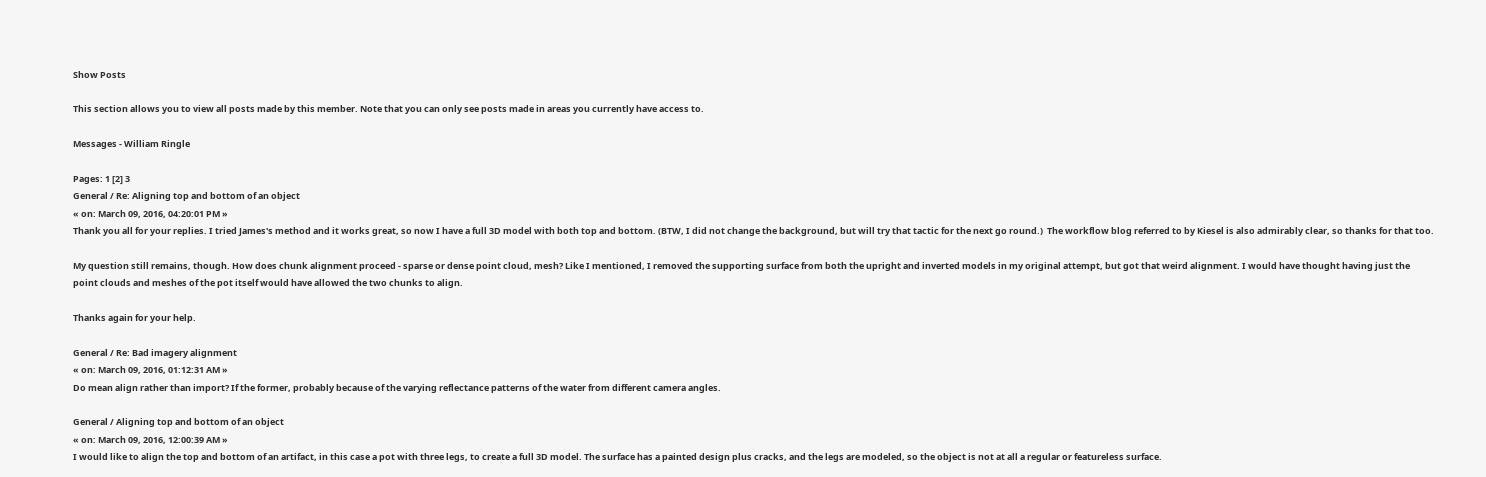Show Posts

This section allows you to view all posts made by this member. Note that you can only see posts made in areas you currently have access to.

Messages - William Ringle

Pages: 1 [2] 3
General / Re: Aligning top and bottom of an object
« on: March 09, 2016, 04:20:01 PM »
Thank you all for your replies. I tried James's method and it works great, so now I have a full 3D model with both top and bottom. (BTW, I did not change the background, but will try that tactic for the next go round.)  The workflow blog referred to by Kiesel is also admirably clear, so thanks for that too.

My question still remains, though. How does chunk alignment proceed - sparse or dense point cloud, mesh? Like I mentioned, I removed the supporting surface from both the upright and inverted models in my original attempt, but got that weird alignment. I would have thought having just the point clouds and meshes of the pot itself would have allowed the two chunks to align.

Thanks again for your help.

General / Re: Bad imagery alignment
« on: March 09, 2016, 01:12:31 AM »
Do mean align rather than import? If the former, probably because of the varying reflectance patterns of the water from different camera angles.

General / Aligning top and bottom of an object
« on: March 09, 2016, 12:00:39 AM »
I would like to align the top and bottom of an artifact, in this case a pot with three legs, to create a full 3D model. The surface has a painted design plus cracks, and the legs are modeled, so the object is not at all a regular or featureless surface.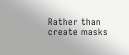Rather than create masks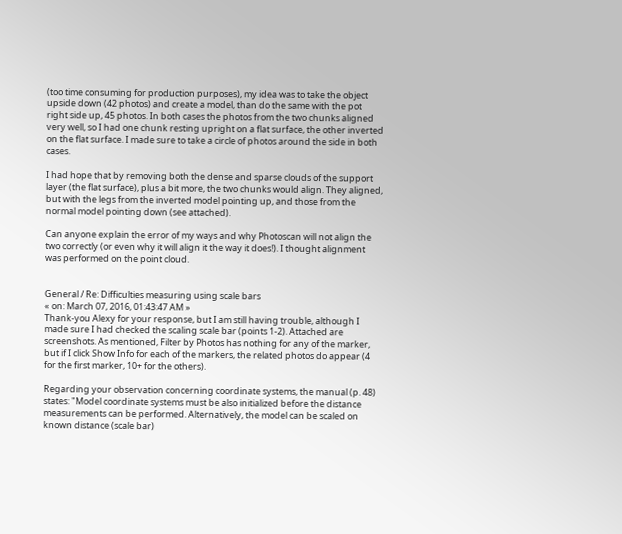(too time consuming for production purposes), my idea was to take the object upside down (42 photos) and create a model, than do the same with the pot right side up, 45 photos. In both cases the photos from the two chunks aligned very well, so I had one chunk resting upright on a flat surface, the other inverted on the flat surface. I made sure to take a circle of photos around the side in both cases.

I had hope that by removing both the dense and sparse clouds of the support layer (the flat surface), plus a bit more, the two chunks would align. They aligned, but with the legs from the inverted model pointing up, and those from the normal model pointing down (see attached).

Can anyone explain the error of my ways and why Photoscan will not align the two correctly (or even why it will align it the way it does!). I thought alignment was performed on the point cloud.


General / Re: Difficulties measuring using scale bars
« on: March 07, 2016, 01:43:47 AM »
Thank-you Alexy for your response, but I am still having trouble, although I made sure I had checked the scaling scale bar (points 1-2). Attached are screenshots. As mentioned, Filter by Photos has nothing for any of the marker, but if I click Show Info for each of the markers, the related photos do appear (4 for the first marker, 10+ for the others).

Regarding your observation concerning coordinate systems, the manual (p. 48) states: "Model coordinate systems must be also initialized before the distance measurements can be performed. Alternatively, the model can be scaled on known distance (scale bar)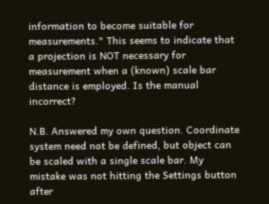information to become suitable for measurements." This seems to indicate that a projection is NOT necessary for measurement when a (known) scale bar distance is employed. Is the manual incorrect?

N.B. Answered my own question. Coordinate system need not be defined, but object can be scaled with a single scale bar. My mistake was not hitting the Settings button after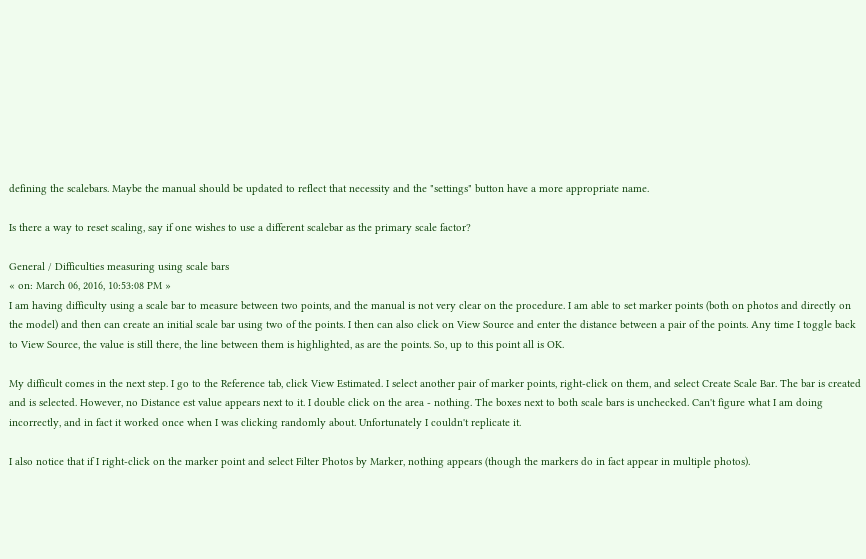defining the scalebars. Maybe the manual should be updated to reflect that necessity and the "settings" button have a more appropriate name.

Is there a way to reset scaling, say if one wishes to use a different scalebar as the primary scale factor?

General / Difficulties measuring using scale bars
« on: March 06, 2016, 10:53:08 PM »
I am having difficulty using a scale bar to measure between two points, and the manual is not very clear on the procedure. I am able to set marker points (both on photos and directly on the model) and then can create an initial scale bar using two of the points. I then can also click on View Source and enter the distance between a pair of the points. Any time I toggle back to View Source, the value is still there, the line between them is highlighted, as are the points. So, up to this point all is OK.

My difficult comes in the next step. I go to the Reference tab, click View Estimated. I select another pair of marker points, right-click on them, and select Create Scale Bar. The bar is created and is selected. However, no Distance est value appears next to it. I double click on the area - nothing. The boxes next to both scale bars is unchecked. Can't figure what I am doing incorrectly, and in fact it worked once when I was clicking randomly about. Unfortunately I couldn't replicate it.

I also notice that if I right-click on the marker point and select Filter Photos by Marker, nothing appears (though the markers do in fact appear in multiple photos).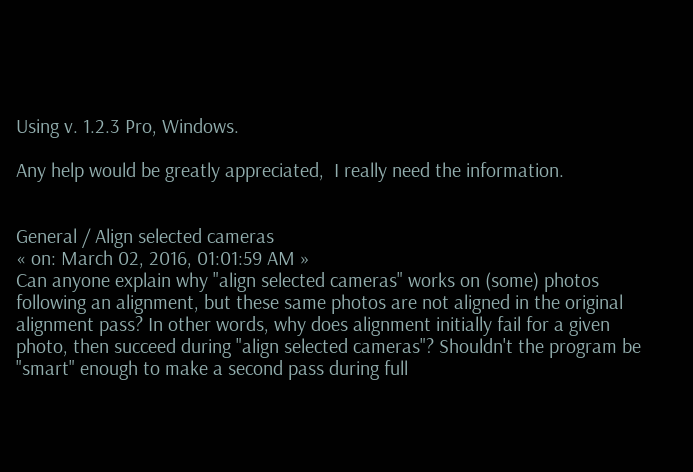Using v. 1.2.3 Pro, Windows.

Any help would be greatly appreciated,  I really need the information.


General / Align selected cameras
« on: March 02, 2016, 01:01:59 AM »
Can anyone explain why "align selected cameras" works on (some) photos following an alignment, but these same photos are not aligned in the original alignment pass? In other words, why does alignment initially fail for a given photo, then succeed during "align selected cameras"? Shouldn't the program be "smart" enough to make a second pass during full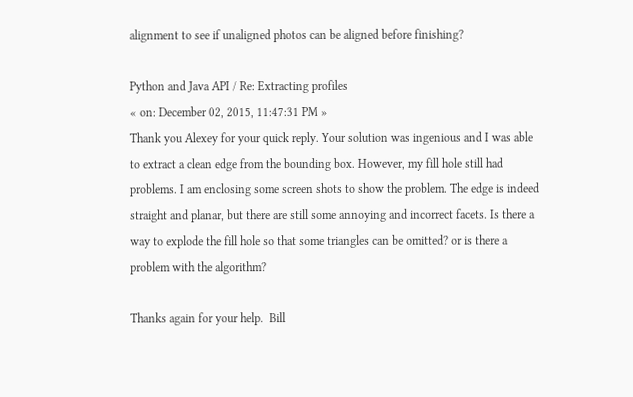alignment to see if unaligned photos can be aligned before finishing?

Python and Java API / Re: Extracting profiles
« on: December 02, 2015, 11:47:31 PM »
Thank you Alexey for your quick reply. Your solution was ingenious and I was able to extract a clean edge from the bounding box. However, my fill hole still had problems. I am enclosing some screen shots to show the problem. The edge is indeed straight and planar, but there are still some annoying and incorrect facets. Is there a way to explode the fill hole so that some triangles can be omitted? or is there a problem with the algorithm?

Thanks again for your help.  Bill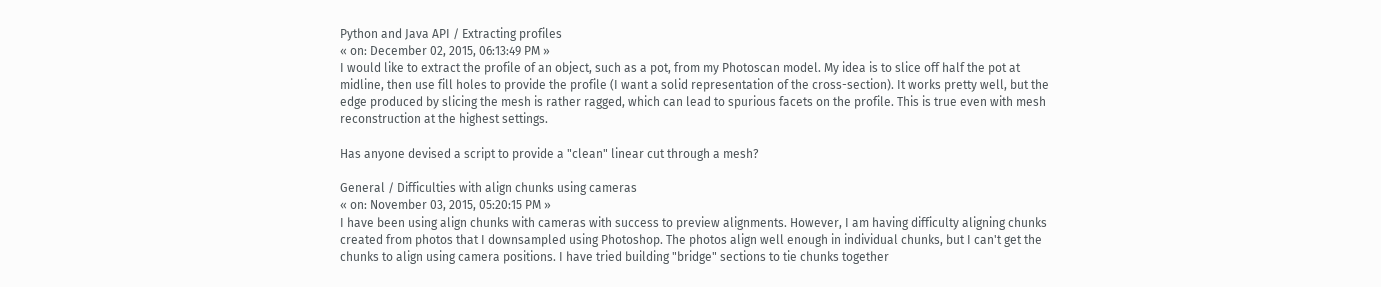Python and Java API / Extracting profiles
« on: December 02, 2015, 06:13:49 PM »
I would like to extract the profile of an object, such as a pot, from my Photoscan model. My idea is to slice off half the pot at midline, then use fill holes to provide the profile (I want a solid representation of the cross-section). It works pretty well, but the edge produced by slicing the mesh is rather ragged, which can lead to spurious facets on the profile. This is true even with mesh reconstruction at the highest settings.

Has anyone devised a script to provide a "clean" linear cut through a mesh?

General / Difficulties with align chunks using cameras
« on: November 03, 2015, 05:20:15 PM »
I have been using align chunks with cameras with success to preview alignments. However, I am having difficulty aligning chunks created from photos that I downsampled using Photoshop. The photos align well enough in individual chunks, but I can't get the chunks to align using camera positions. I have tried building "bridge" sections to tie chunks together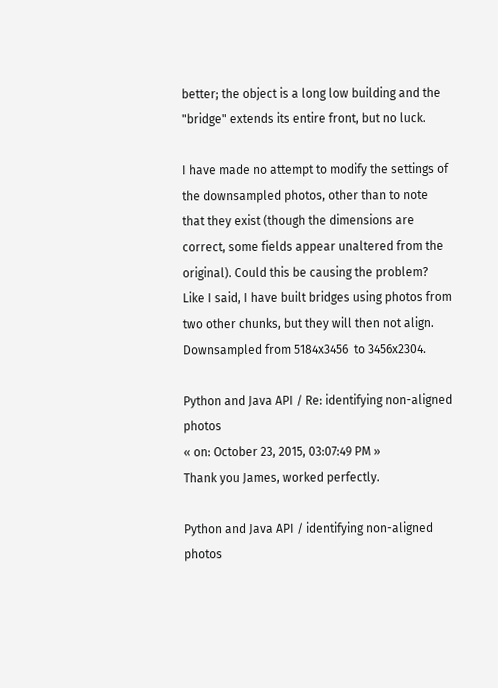better; the object is a long low building and the "bridge" extends its entire front, but no luck.

I have made no attempt to modify the settings of the downsampled photos, other than to note that they exist (though the dimensions are correct, some fields appear unaltered from the original). Could this be causing the problem? Like I said, I have built bridges using photos from two other chunks, but they will then not align.  Downsampled from 5184x3456  to 3456x2304.

Python and Java API / Re: identifying non-aligned photos
« on: October 23, 2015, 03:07:49 PM »
Thank you James, worked perfectly.

Python and Java API / identifying non-aligned photos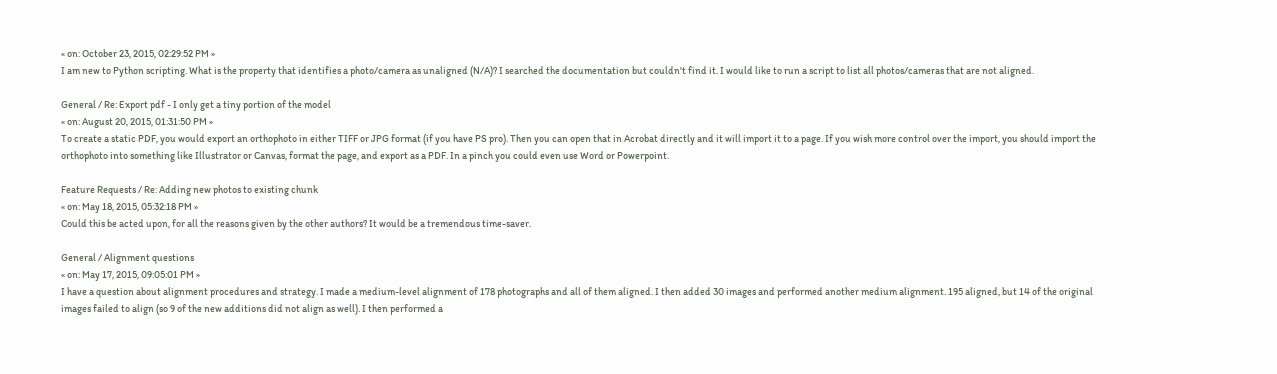« on: October 23, 2015, 02:29:52 PM »
I am new to Python scripting. What is the property that identifies a photo/camera as unaligned (N/A)? I searched the documentation but couldn't find it. I would like to run a script to list all photos/cameras that are not aligned.

General / Re: Export pdf - I only get a tiny portion of the model
« on: August 20, 2015, 01:31:50 PM »
To create a static PDF, you would export an orthophoto in either TIFF or JPG format (if you have PS pro). Then you can open that in Acrobat directly and it will import it to a page. If you wish more control over the import, you should import the orthophoto into something like Illustrator or Canvas, format the page, and export as a PDF. In a pinch you could even use Word or Powerpoint.

Feature Requests / Re: Adding new photos to existing chunk
« on: May 18, 2015, 05:32:18 PM »
Could this be acted upon, for all the reasons given by the other authors? It would be a tremendous time-saver.

General / Alignment questions
« on: May 17, 2015, 09:05:01 PM »
I have a question about alignment procedures and strategy. I made a medium-level alignment of 178 photographs and all of them aligned. I then added 30 images and performed another medium alignment. 195 aligned, but 14 of the original images failed to align (so 9 of the new additions did not align as well). I then performed a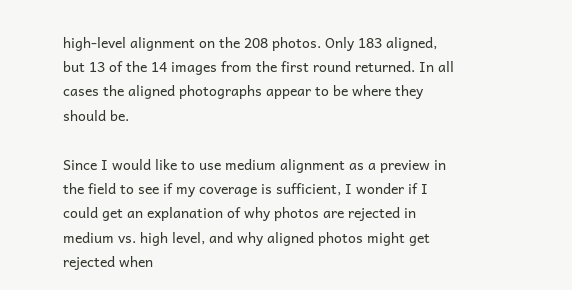high-level alignment on the 208 photos. Only 183 aligned, but 13 of the 14 images from the first round returned. In all cases the aligned photographs appear to be where they should be.

Since I would like to use medium alignment as a preview in the field to see if my coverage is sufficient, I wonder if I could get an explanation of why photos are rejected in medium vs. high level, and why aligned photos might get rejected when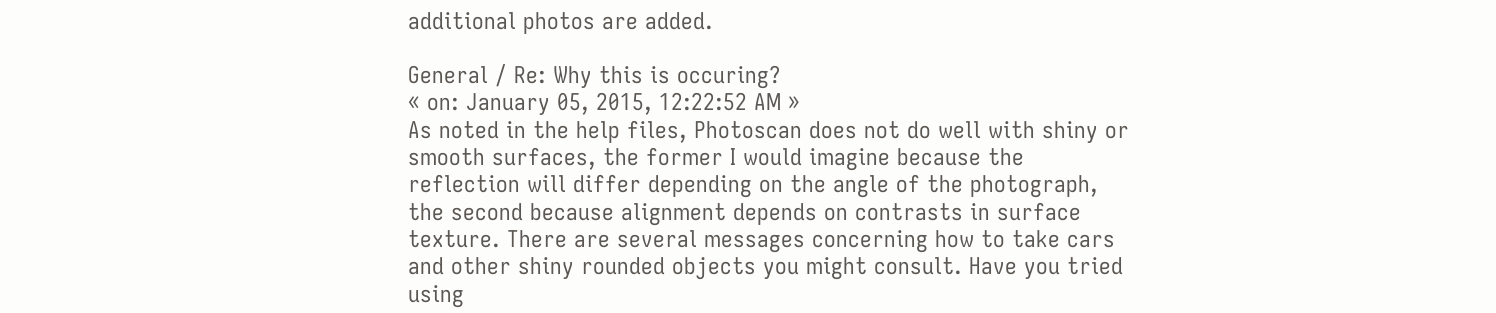additional photos are added.

General / Re: Why this is occuring?
« on: January 05, 2015, 12:22:52 AM »
As noted in the help files, Photoscan does not do well with shiny or smooth surfaces, the former I would imagine because the reflection will differ depending on the angle of the photograph, the second because alignment depends on contrasts in surface texture. There are several messages concerning how to take cars and other shiny rounded objects you might consult. Have you tried using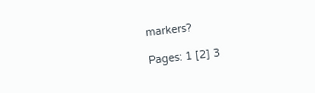markers?

Pages: 1 [2] 3